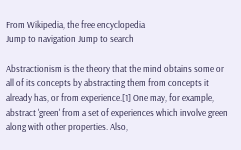From Wikipedia, the free encyclopedia
Jump to navigation Jump to search

Abstractionism is the theory that the mind obtains some or all of its concepts by abstracting them from concepts it already has, or from experience.[1] One may, for example, abstract 'green' from a set of experiences which involve green along with other properties. Also,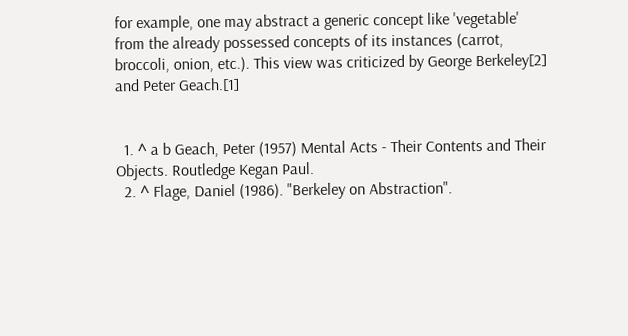for example, one may abstract a generic concept like 'vegetable' from the already possessed concepts of its instances (carrot, broccoli, onion, etc.). This view was criticized by George Berkeley[2] and Peter Geach.[1]


  1. ^ a b Geach, Peter (1957) Mental Acts - Their Contents and Their Objects. Routledge Kegan Paul.
  2. ^ Flage, Daniel (1986). "Berkeley on Abstraction".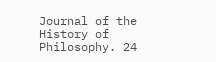Journal of the History of Philosophy. 24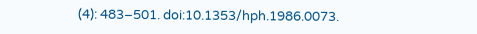(4): 483–501. doi:10.1353/hph.1986.0073.